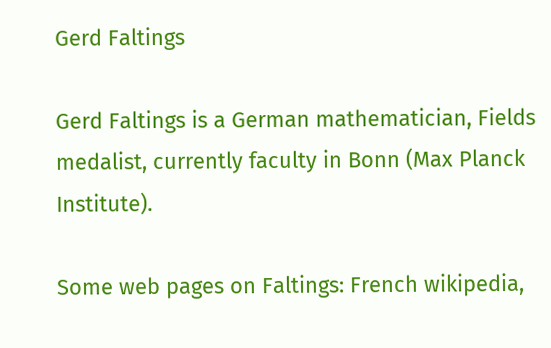Gerd Faltings

Gerd Faltings is a German mathematician, Fields medalist, currently faculty in Bonn (Max Planck Institute).

Some web pages on Faltings: French wikipedia,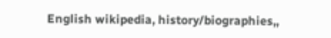English wikipedia, history/biographies,,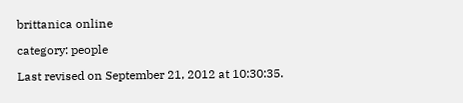brittanica online

category: people

Last revised on September 21, 2012 at 10:30:35.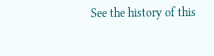See the history of this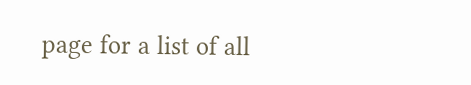page for a list of all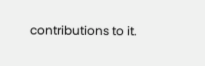contributions to it.